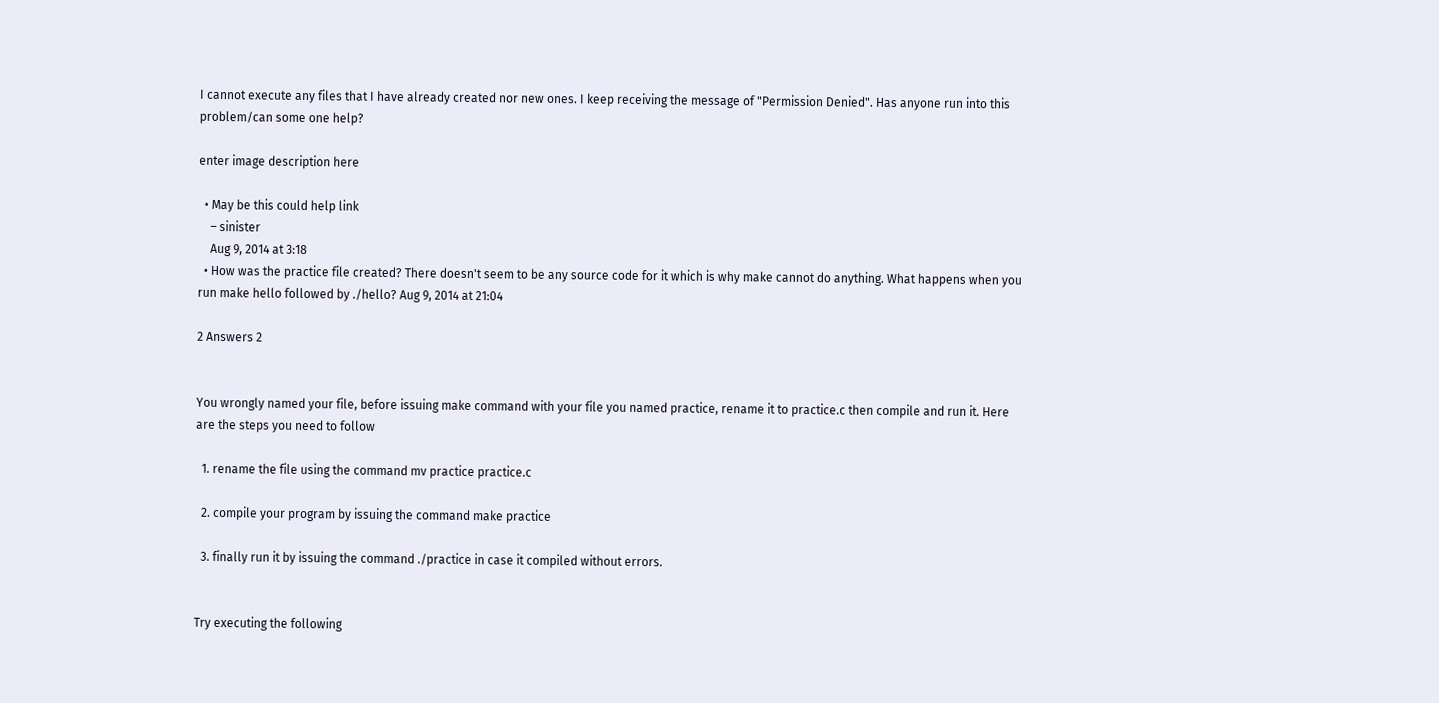I cannot execute any files that I have already created nor new ones. I keep receiving the message of "Permission Denied". Has anyone run into this problem/can some one help?

enter image description here

  • May be this could help link
    – sinister
    Aug 9, 2014 at 3:18
  • How was the practice file created? There doesn't seem to be any source code for it which is why make cannot do anything. What happens when you run make hello followed by ./hello? Aug 9, 2014 at 21:04

2 Answers 2


You wrongly named your file, before issuing make command with your file you named practice, rename it to practice.c then compile and run it. Here are the steps you need to follow

  1. rename the file using the command mv practice practice.c

  2. compile your program by issuing the command make practice

  3. finally run it by issuing the command ./practice in case it compiled without errors.


Try executing the following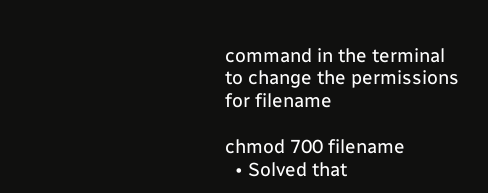command in the terminal to change the permissions for filename

chmod 700 filename
  • Solved that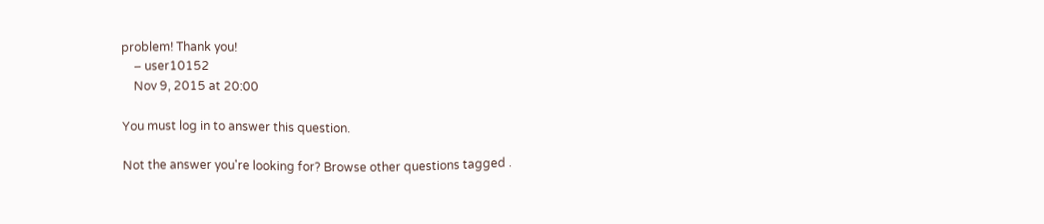problem! Thank you!
    – user10152
    Nov 9, 2015 at 20:00

You must log in to answer this question.

Not the answer you're looking for? Browse other questions tagged .